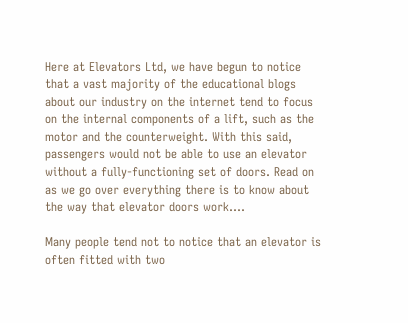Here at Elevators Ltd, we have begun to notice that a vast majority of the educational blogs about our industry on the internet tend to focus on the internal components of a lift, such as the motor and the counterweight. With this said, passengers would not be able to use an elevator without a fully-functioning set of doors. Read on as we go over everything there is to know about the way that elevator doors work….

Many people tend not to notice that an elevator is often fitted with two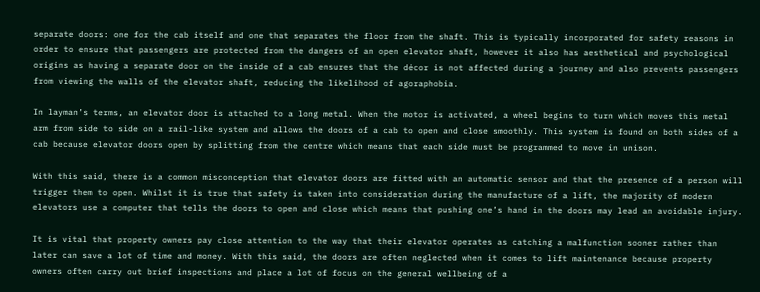separate doors: one for the cab itself and one that separates the floor from the shaft. This is typically incorporated for safety reasons in order to ensure that passengers are protected from the dangers of an open elevator shaft, however it also has aesthetical and psychological origins as having a separate door on the inside of a cab ensures that the décor is not affected during a journey and also prevents passengers from viewing the walls of the elevator shaft, reducing the likelihood of agoraphobia.

In layman’s terms, an elevator door is attached to a long metal. When the motor is activated, a wheel begins to turn which moves this metal arm from side to side on a rail-like system and allows the doors of a cab to open and close smoothly. This system is found on both sides of a cab because elevator doors open by splitting from the centre which means that each side must be programmed to move in unison.

With this said, there is a common misconception that elevator doors are fitted with an automatic sensor and that the presence of a person will trigger them to open. Whilst it is true that safety is taken into consideration during the manufacture of a lift, the majority of modern elevators use a computer that tells the doors to open and close which means that pushing one’s hand in the doors may lead an avoidable injury.

It is vital that property owners pay close attention to the way that their elevator operates as catching a malfunction sooner rather than later can save a lot of time and money. With this said, the doors are often neglected when it comes to lift maintenance because property owners often carry out brief inspections and place a lot of focus on the general wellbeing of a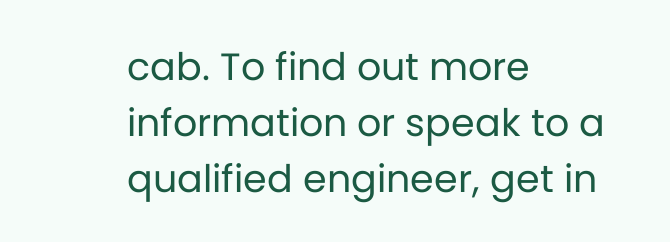cab. To find out more information or speak to a qualified engineer, get in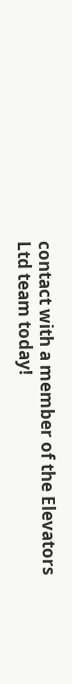contact with a member of the Elevators Ltd team today!